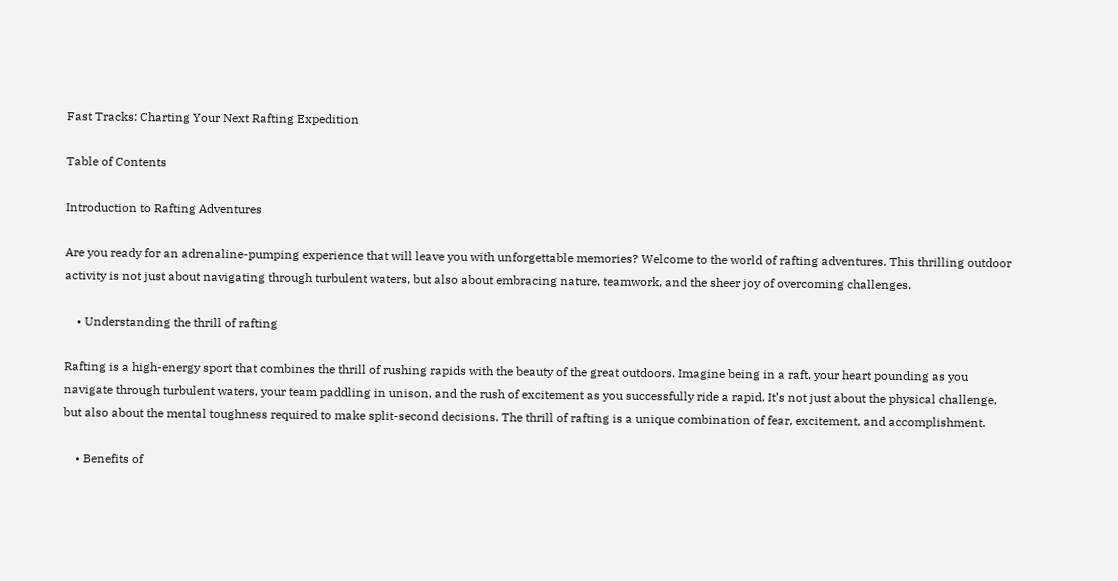Fast Tracks: Charting Your Next Rafting Expedition

Table of Contents

Introduction to Rafting Adventures

Are you ready for an adrenaline-pumping experience that will leave you with unforgettable memories? Welcome to the world of rafting adventures. This thrilling outdoor activity is not just about navigating through turbulent waters, but also about embracing nature, teamwork, and the sheer joy of overcoming challenges.

    • Understanding the thrill of rafting

Rafting is a high-energy sport that combines the thrill of rushing rapids with the beauty of the great outdoors. Imagine being in a raft, your heart pounding as you navigate through turbulent waters, your team paddling in unison, and the rush of excitement as you successfully ride a rapid. It’s not just about the physical challenge, but also about the mental toughness required to make split-second decisions. The thrill of rafting is a unique combination of fear, excitement, and accomplishment.

    • Benefits of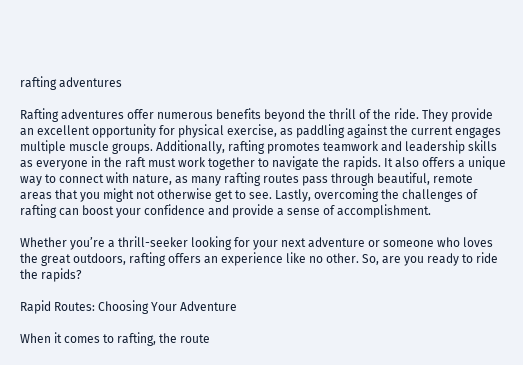rafting adventures

Rafting adventures offer numerous benefits beyond the thrill of the ride. They provide an excellent opportunity for physical exercise, as paddling against the current engages multiple muscle groups. Additionally, rafting promotes teamwork and leadership skills as everyone in the raft must work together to navigate the rapids. It also offers a unique way to connect with nature, as many rafting routes pass through beautiful, remote areas that you might not otherwise get to see. Lastly, overcoming the challenges of rafting can boost your confidence and provide a sense of accomplishment.

Whether you’re a thrill-seeker looking for your next adventure or someone who loves the great outdoors, rafting offers an experience like no other. So, are you ready to ride the rapids?

Rapid Routes: Choosing Your Adventure

When it comes to rafting, the route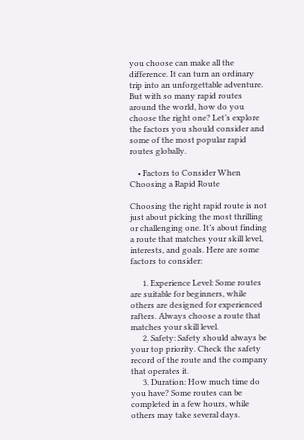you choose can make all the difference. It can turn an ordinary trip into an unforgettable adventure. But with so many rapid routes around the world, how do you choose the right one? Let’s explore the factors you should consider and some of the most popular rapid routes globally.

    • Factors to Consider When Choosing a Rapid Route

Choosing the right rapid route is not just about picking the most thrilling or challenging one. It’s about finding a route that matches your skill level, interests, and goals. Here are some factors to consider:

      1. Experience Level: Some routes are suitable for beginners, while others are designed for experienced rafters. Always choose a route that matches your skill level.
      2. Safety: Safety should always be your top priority. Check the safety record of the route and the company that operates it.
      3. Duration: How much time do you have? Some routes can be completed in a few hours, while others may take several days.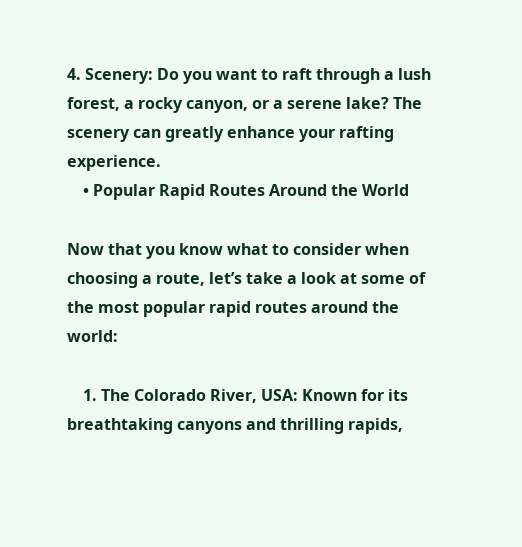4. Scenery: Do you want to raft through a lush forest, a rocky canyon, or a serene lake? The scenery can greatly enhance your rafting experience.
    • Popular Rapid Routes Around the World

Now that you know what to consider when choosing a route, let’s take a look at some of the most popular rapid routes around the world:

    1. The Colorado River, USA: Known for its breathtaking canyons and thrilling rapids,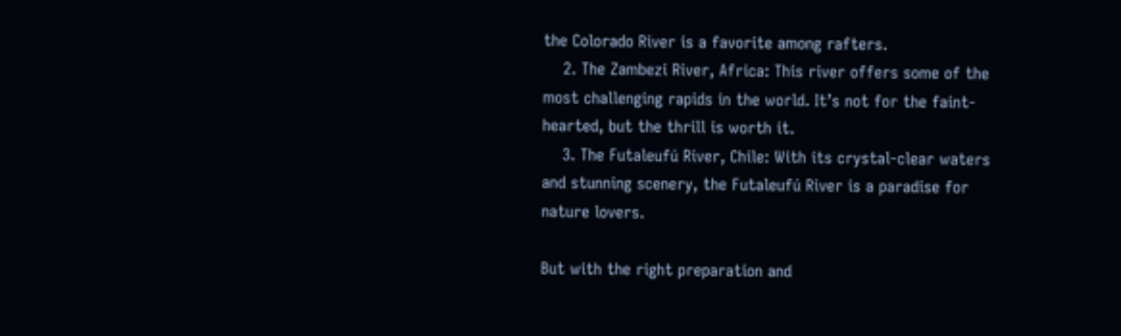the Colorado River is a favorite among rafters.
    2. The Zambezi River, Africa: This river offers some of the most challenging rapids in the world. It’s not for the faint-hearted, but the thrill is worth it.
    3. The Futaleufú River, Chile: With its crystal-clear waters and stunning scenery, the Futaleufú River is a paradise for nature lovers.

But with the right preparation and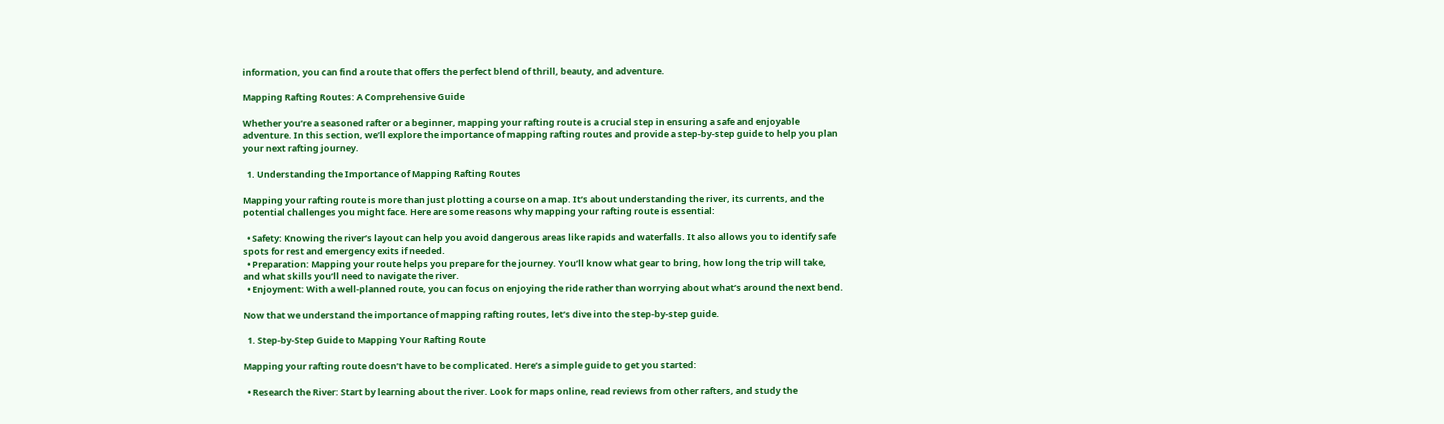information, you can find a route that offers the perfect blend of thrill, beauty, and adventure.

Mapping Rafting Routes: A Comprehensive Guide

Whether you’re a seasoned rafter or a beginner, mapping your rafting route is a crucial step in ensuring a safe and enjoyable adventure. In this section, we’ll explore the importance of mapping rafting routes and provide a step-by-step guide to help you plan your next rafting journey.

  1. Understanding the Importance of Mapping Rafting Routes

Mapping your rafting route is more than just plotting a course on a map. It’s about understanding the river, its currents, and the potential challenges you might face. Here are some reasons why mapping your rafting route is essential:

  • Safety: Knowing the river’s layout can help you avoid dangerous areas like rapids and waterfalls. It also allows you to identify safe spots for rest and emergency exits if needed.
  • Preparation: Mapping your route helps you prepare for the journey. You’ll know what gear to bring, how long the trip will take, and what skills you’ll need to navigate the river.
  • Enjoyment: With a well-planned route, you can focus on enjoying the ride rather than worrying about what’s around the next bend.

Now that we understand the importance of mapping rafting routes, let’s dive into the step-by-step guide.

  1. Step-by-Step Guide to Mapping Your Rafting Route

Mapping your rafting route doesn’t have to be complicated. Here’s a simple guide to get you started:

  • Research the River: Start by learning about the river. Look for maps online, read reviews from other rafters, and study the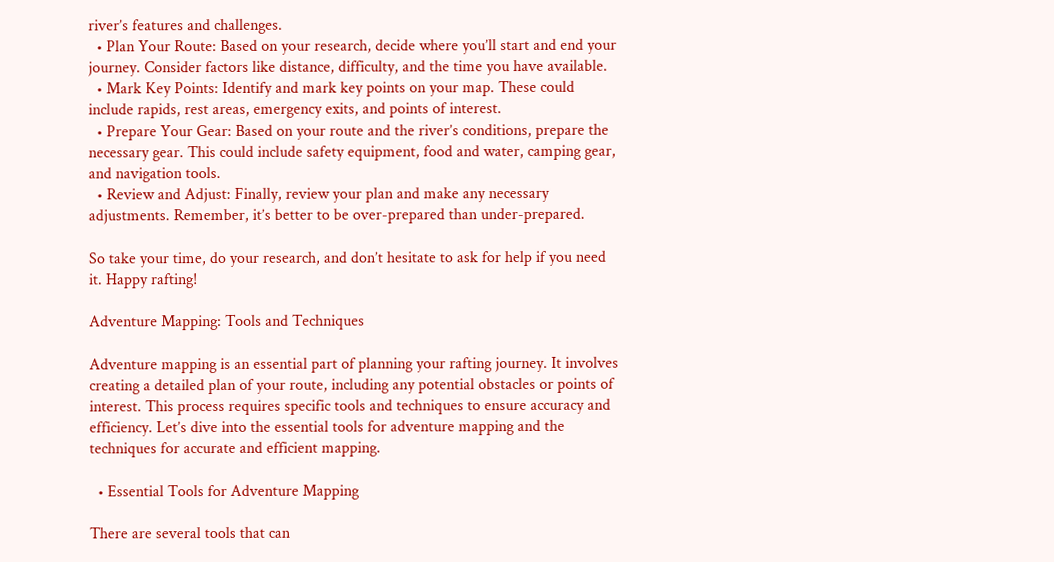river’s features and challenges.
  • Plan Your Route: Based on your research, decide where you’ll start and end your journey. Consider factors like distance, difficulty, and the time you have available.
  • Mark Key Points: Identify and mark key points on your map. These could include rapids, rest areas, emergency exits, and points of interest.
  • Prepare Your Gear: Based on your route and the river’s conditions, prepare the necessary gear. This could include safety equipment, food and water, camping gear, and navigation tools.
  • Review and Adjust: Finally, review your plan and make any necessary adjustments. Remember, it’s better to be over-prepared than under-prepared.

So take your time, do your research, and don’t hesitate to ask for help if you need it. Happy rafting!

Adventure Mapping: Tools and Techniques

Adventure mapping is an essential part of planning your rafting journey. It involves creating a detailed plan of your route, including any potential obstacles or points of interest. This process requires specific tools and techniques to ensure accuracy and efficiency. Let’s dive into the essential tools for adventure mapping and the techniques for accurate and efficient mapping.

  • Essential Tools for Adventure Mapping

There are several tools that can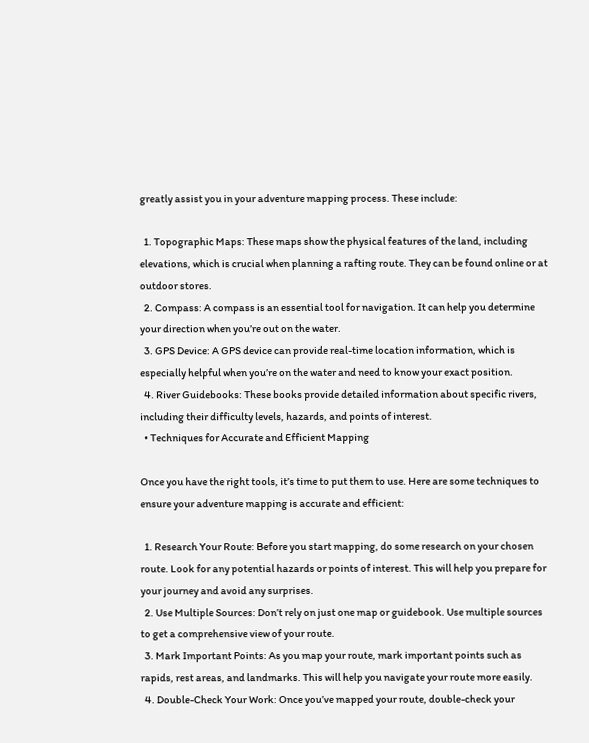greatly assist you in your adventure mapping process. These include:

  1. Topographic Maps: These maps show the physical features of the land, including elevations, which is crucial when planning a rafting route. They can be found online or at outdoor stores.
  2. Compass: A compass is an essential tool for navigation. It can help you determine your direction when you’re out on the water.
  3. GPS Device: A GPS device can provide real-time location information, which is especially helpful when you’re on the water and need to know your exact position.
  4. River Guidebooks: These books provide detailed information about specific rivers, including their difficulty levels, hazards, and points of interest.
  • Techniques for Accurate and Efficient Mapping

Once you have the right tools, it’s time to put them to use. Here are some techniques to ensure your adventure mapping is accurate and efficient:

  1. Research Your Route: Before you start mapping, do some research on your chosen route. Look for any potential hazards or points of interest. This will help you prepare for your journey and avoid any surprises.
  2. Use Multiple Sources: Don’t rely on just one map or guidebook. Use multiple sources to get a comprehensive view of your route.
  3. Mark Important Points: As you map your route, mark important points such as rapids, rest areas, and landmarks. This will help you navigate your route more easily.
  4. Double-Check Your Work: Once you’ve mapped your route, double-check your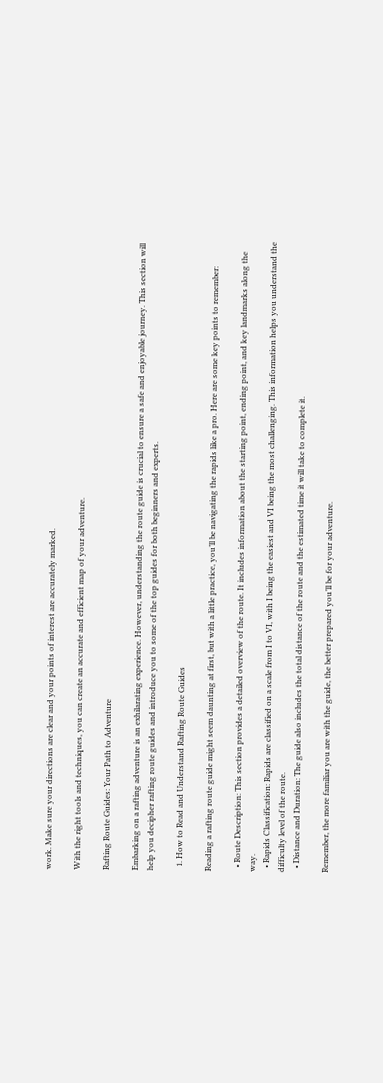work. Make sure your directions are clear and your points of interest are accurately marked.

With the right tools and techniques, you can create an accurate and efficient map of your adventure.

Rafting Route Guides: Your Path to Adventure

Embarking on a rafting adventure is an exhilarating experience. However, understanding the route guide is crucial to ensure a safe and enjoyable journey. This section will help you decipher rafting route guides and introduce you to some of the top guides for both beginners and experts.

  1. How to Read and Understand Rafting Route Guides

Reading a rafting route guide might seem daunting at first, but with a little practice, you’ll be navigating the rapids like a pro. Here are some key points to remember:

  • Route Description: This section provides a detailed overview of the route. It includes information about the starting point, ending point, and key landmarks along the way.
  • Rapids Classification: Rapids are classified on a scale from I to VI, with I being the easiest and VI being the most challenging. This information helps you understand the difficulty level of the route.
  • Distance and Duration: The guide also includes the total distance of the route and the estimated time it will take to complete it.

Remember, the more familiar you are with the guide, the better prepared you’ll be for your adventure.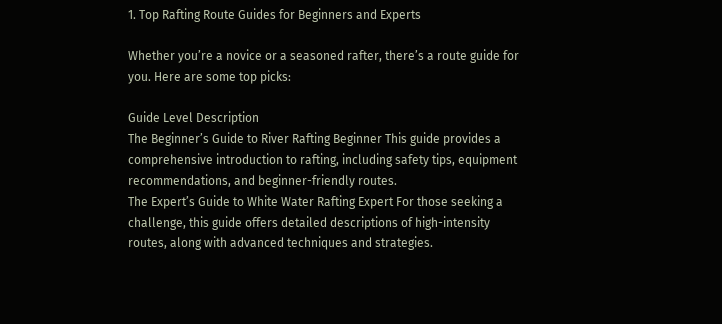1. Top Rafting Route Guides for Beginners and Experts

Whether you’re a novice or a seasoned rafter, there’s a route guide for you. Here are some top picks:

Guide Level Description
The Beginner’s Guide to River Rafting Beginner This guide provides a comprehensive introduction to rafting, including safety tips, equipment recommendations, and beginner-friendly routes.
The Expert’s Guide to White Water Rafting Expert For those seeking a challenge, this guide offers detailed descriptions of high-intensity routes, along with advanced techniques and strategies.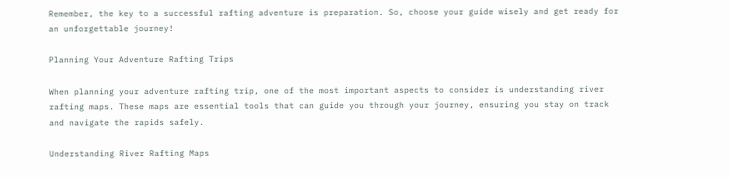Remember, the key to a successful rafting adventure is preparation. So, choose your guide wisely and get ready for an unforgettable journey!

Planning Your Adventure Rafting Trips

When planning your adventure rafting trip, one of the most important aspects to consider is understanding river rafting maps. These maps are essential tools that can guide you through your journey, ensuring you stay on track and navigate the rapids safely.

Understanding River Rafting Maps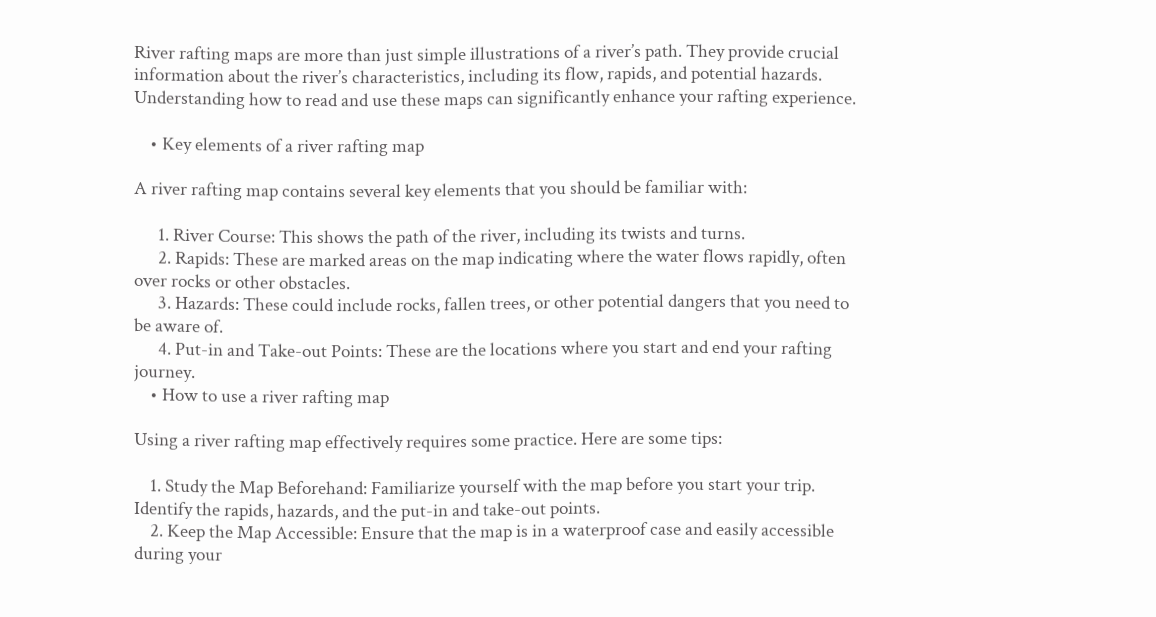River rafting maps are more than just simple illustrations of a river’s path. They provide crucial information about the river’s characteristics, including its flow, rapids, and potential hazards. Understanding how to read and use these maps can significantly enhance your rafting experience.

    • Key elements of a river rafting map

A river rafting map contains several key elements that you should be familiar with:

      1. River Course: This shows the path of the river, including its twists and turns.
      2. Rapids: These are marked areas on the map indicating where the water flows rapidly, often over rocks or other obstacles.
      3. Hazards: These could include rocks, fallen trees, or other potential dangers that you need to be aware of.
      4. Put-in and Take-out Points: These are the locations where you start and end your rafting journey.
    • How to use a river rafting map

Using a river rafting map effectively requires some practice. Here are some tips:

    1. Study the Map Beforehand: Familiarize yourself with the map before you start your trip. Identify the rapids, hazards, and the put-in and take-out points.
    2. Keep the Map Accessible: Ensure that the map is in a waterproof case and easily accessible during your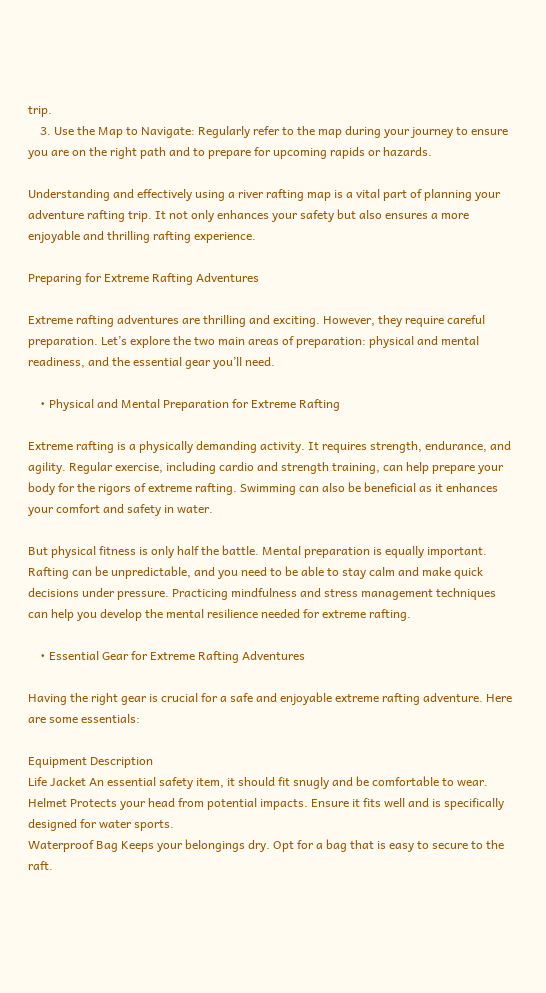trip.
    3. Use the Map to Navigate: Regularly refer to the map during your journey to ensure you are on the right path and to prepare for upcoming rapids or hazards.

Understanding and effectively using a river rafting map is a vital part of planning your adventure rafting trip. It not only enhances your safety but also ensures a more enjoyable and thrilling rafting experience.

Preparing for Extreme Rafting Adventures

Extreme rafting adventures are thrilling and exciting. However, they require careful preparation. Let’s explore the two main areas of preparation: physical and mental readiness, and the essential gear you’ll need.

    • Physical and Mental Preparation for Extreme Rafting

Extreme rafting is a physically demanding activity. It requires strength, endurance, and agility. Regular exercise, including cardio and strength training, can help prepare your body for the rigors of extreme rafting. Swimming can also be beneficial as it enhances your comfort and safety in water.

But physical fitness is only half the battle. Mental preparation is equally important. Rafting can be unpredictable, and you need to be able to stay calm and make quick decisions under pressure. Practicing mindfulness and stress management techniques can help you develop the mental resilience needed for extreme rafting.

    • Essential Gear for Extreme Rafting Adventures

Having the right gear is crucial for a safe and enjoyable extreme rafting adventure. Here are some essentials:

Equipment Description
Life Jacket An essential safety item, it should fit snugly and be comfortable to wear.
Helmet Protects your head from potential impacts. Ensure it fits well and is specifically designed for water sports.
Waterproof Bag Keeps your belongings dry. Opt for a bag that is easy to secure to the raft.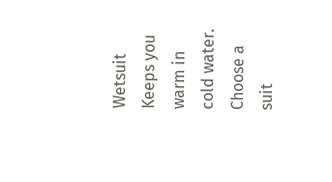Wetsuit Keeps you warm in cold water. Choose a suit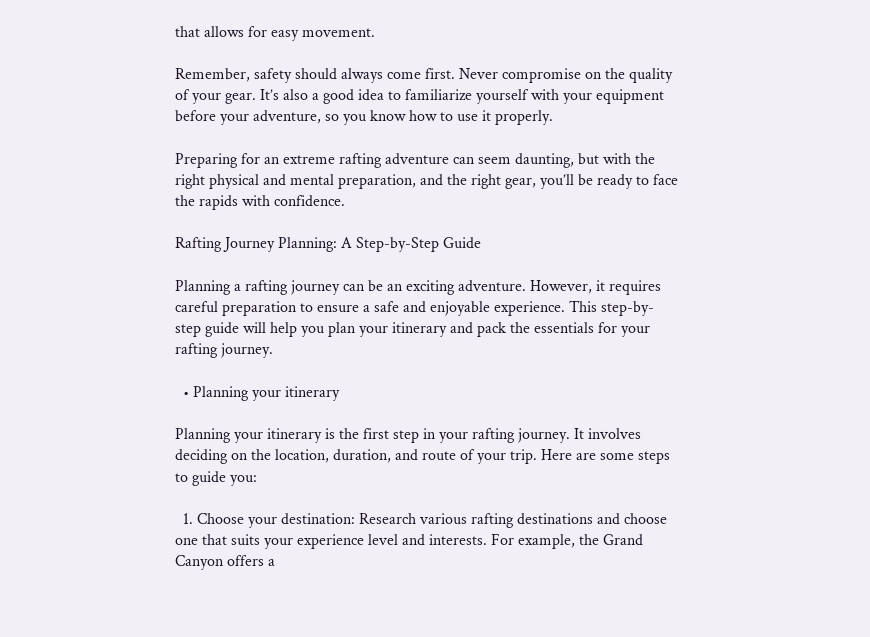that allows for easy movement.

Remember, safety should always come first. Never compromise on the quality of your gear. It’s also a good idea to familiarize yourself with your equipment before your adventure, so you know how to use it properly.

Preparing for an extreme rafting adventure can seem daunting, but with the right physical and mental preparation, and the right gear, you’ll be ready to face the rapids with confidence.

Rafting Journey Planning: A Step-by-Step Guide

Planning a rafting journey can be an exciting adventure. However, it requires careful preparation to ensure a safe and enjoyable experience. This step-by-step guide will help you plan your itinerary and pack the essentials for your rafting journey.

  • Planning your itinerary

Planning your itinerary is the first step in your rafting journey. It involves deciding on the location, duration, and route of your trip. Here are some steps to guide you:

  1. Choose your destination: Research various rafting destinations and choose one that suits your experience level and interests. For example, the Grand Canyon offers a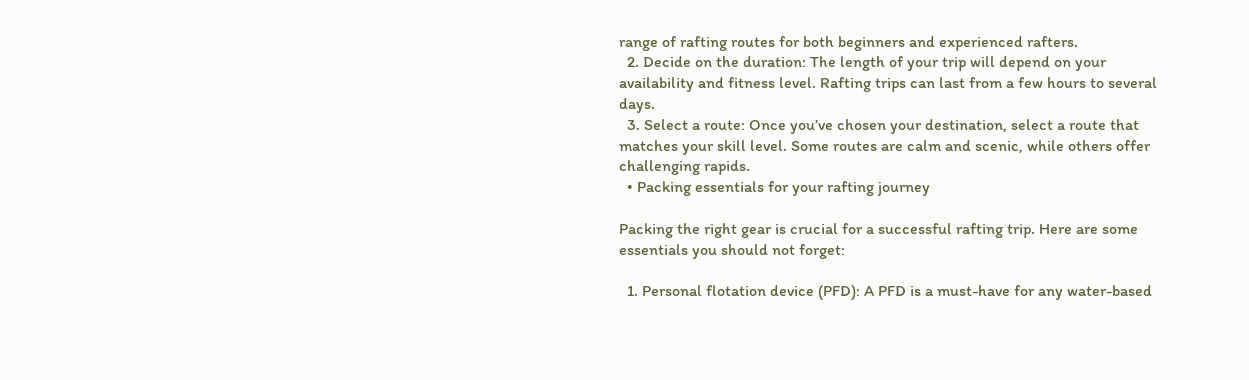range of rafting routes for both beginners and experienced rafters.
  2. Decide on the duration: The length of your trip will depend on your availability and fitness level. Rafting trips can last from a few hours to several days.
  3. Select a route: Once you’ve chosen your destination, select a route that matches your skill level. Some routes are calm and scenic, while others offer challenging rapids.
  • Packing essentials for your rafting journey

Packing the right gear is crucial for a successful rafting trip. Here are some essentials you should not forget:

  1. Personal flotation device (PFD): A PFD is a must-have for any water-based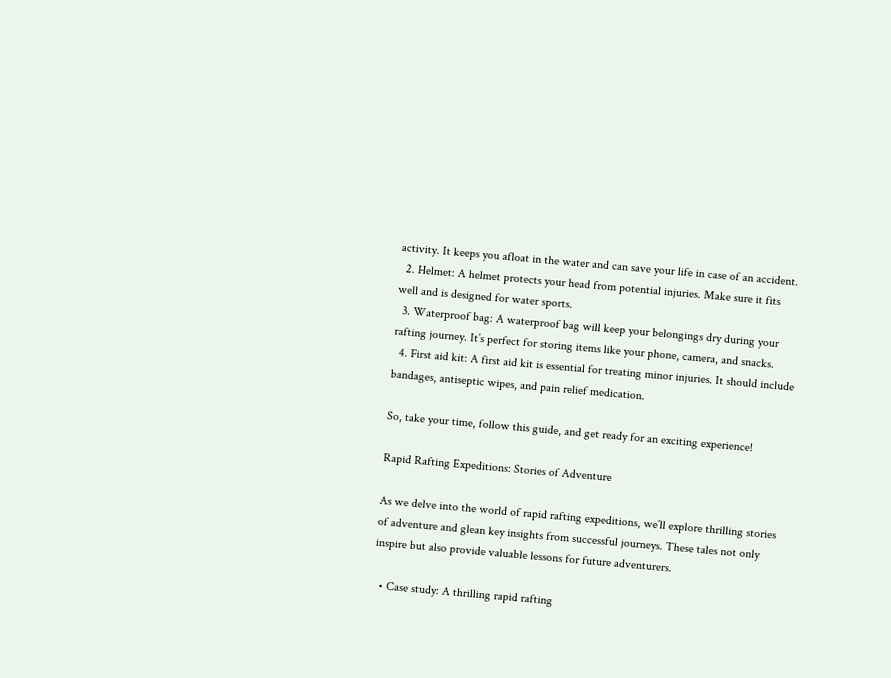activity. It keeps you afloat in the water and can save your life in case of an accident.
  2. Helmet: A helmet protects your head from potential injuries. Make sure it fits well and is designed for water sports.
  3. Waterproof bag: A waterproof bag will keep your belongings dry during your rafting journey. It’s perfect for storing items like your phone, camera, and snacks.
  4. First aid kit: A first aid kit is essential for treating minor injuries. It should include bandages, antiseptic wipes, and pain relief medication.

So, take your time, follow this guide, and get ready for an exciting experience!

Rapid Rafting Expeditions: Stories of Adventure

As we delve into the world of rapid rafting expeditions, we’ll explore thrilling stories of adventure and glean key insights from successful journeys. These tales not only inspire but also provide valuable lessons for future adventurers.

  • Case study: A thrilling rapid rafting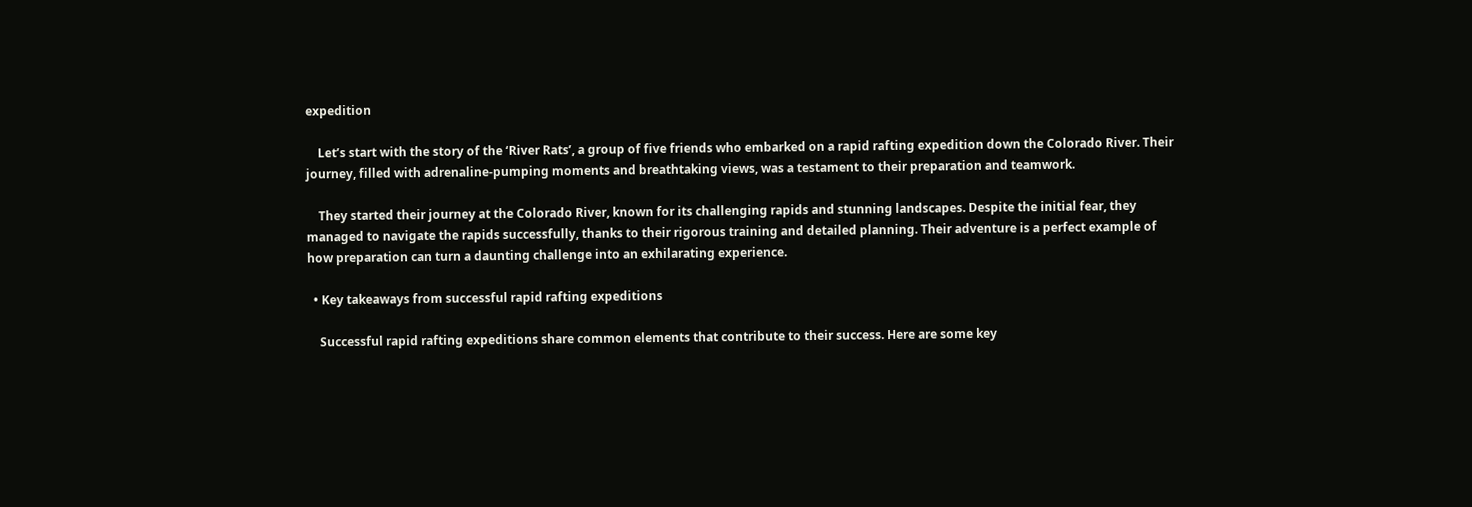expedition

    Let’s start with the story of the ‘River Rats’, a group of five friends who embarked on a rapid rafting expedition down the Colorado River. Their journey, filled with adrenaline-pumping moments and breathtaking views, was a testament to their preparation and teamwork.

    They started their journey at the Colorado River, known for its challenging rapids and stunning landscapes. Despite the initial fear, they managed to navigate the rapids successfully, thanks to their rigorous training and detailed planning. Their adventure is a perfect example of how preparation can turn a daunting challenge into an exhilarating experience.

  • Key takeaways from successful rapid rafting expeditions

    Successful rapid rafting expeditions share common elements that contribute to their success. Here are some key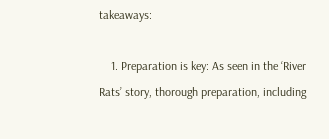takeaways:

    1. Preparation is key: As seen in the ‘River Rats’ story, thorough preparation, including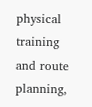physical training and route planning,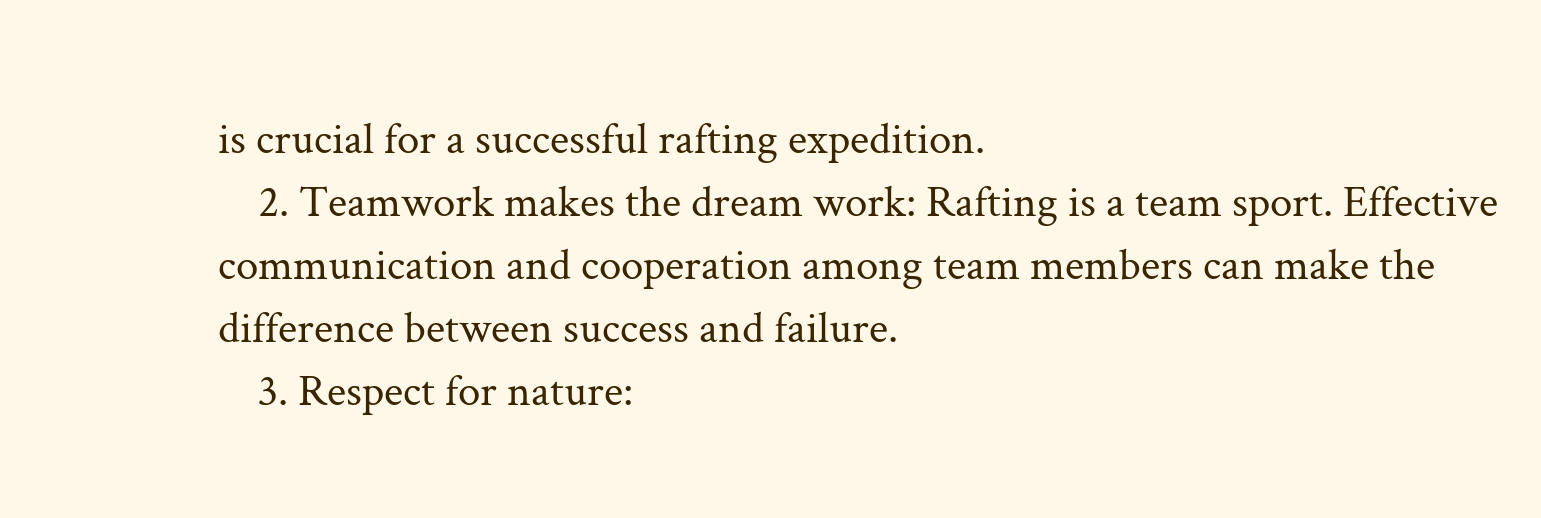is crucial for a successful rafting expedition.
    2. Teamwork makes the dream work: Rafting is a team sport. Effective communication and cooperation among team members can make the difference between success and failure.
    3. Respect for nature: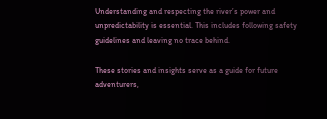Understanding and respecting the river’s power and unpredictability is essential. This includes following safety guidelines and leaving no trace behind.

These stories and insights serve as a guide for future adventurers,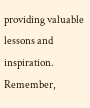providing valuable lessons and inspiration. Remember,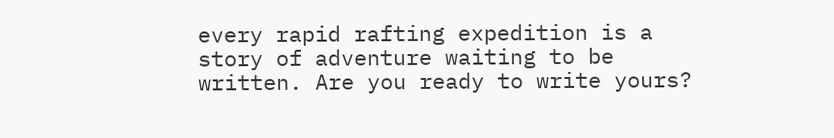every rapid rafting expedition is a story of adventure waiting to be written. Are you ready to write yours?